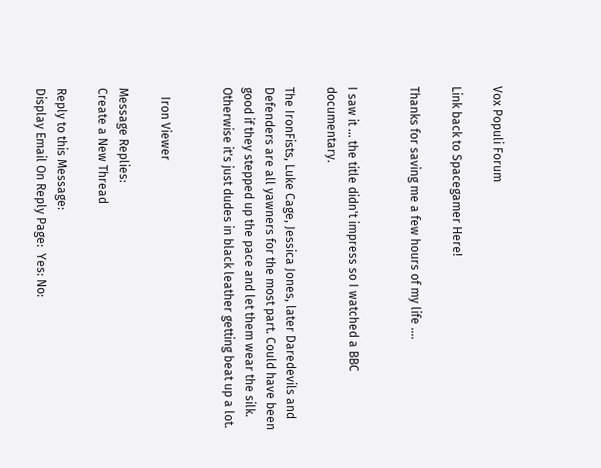Vox Populi Forum

Link back to Spacegamer Here!

Thanks for saving me a few hours of my life ....


I saw it ... the title didn't impress so I watched a BBC documentary.

The IronFists, Luke Cage, Jessica Jones, later Daredevils and Defenders are all yawners for the most part. Could have been good if they stepped up the pace and let them wear the silk. Otherwise it's just dudes in black leather getting beat up a lot.


   Iron Viewer

Message Replies:
Create a New Thread

Reply to this Message:
Display Email On Reply Page:  Yes: No: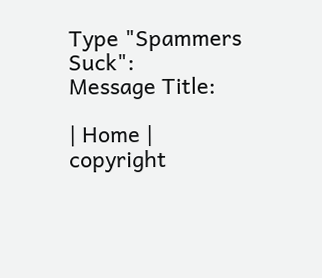Type "Spammers Suck":
Message Title:

| Home |
copyright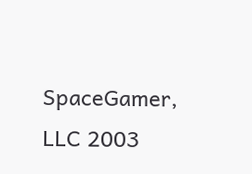SpaceGamer, LLC 2003